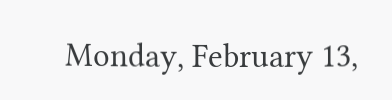Monday, February 13,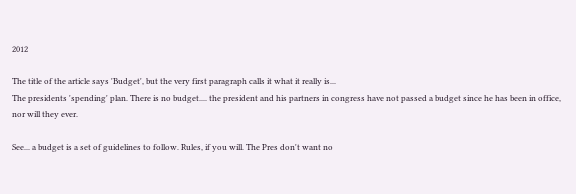2012

The title of the article says 'Budget', but the very first paragraph calls it what it really is...
The presidents 'spending' plan. There is no budget.... the president and his partners in congress have not passed a budget since he has been in office, nor will they ever.

See... a budget is a set of guidelines to follow. Rules, if you will. The Pres don't want no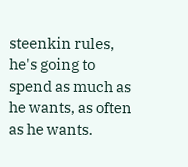steenkin rules, he's going to spend as much as he wants, as often as he wants.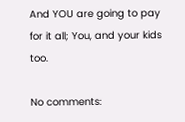And YOU are going to pay for it all; You, and your kids too.

No comments: